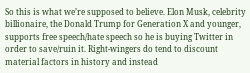So this is what we’re supposed to believe. Elon Musk, celebrity billionaire, the Donald Trump for Generation X and younger, supports free speech/hate speech so he is buying Twitter in order to save/ruin it. Right-wingers do tend to discount material factors in history and instead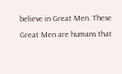believe in Great Men. These Great Men are humans that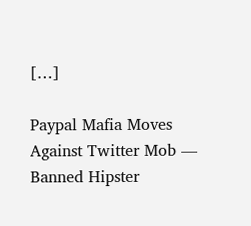[…]

Paypal Mafia Moves Against Twitter Mob — Banned Hipster